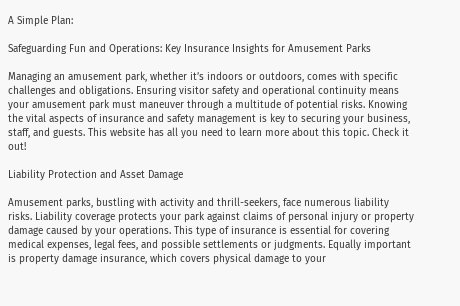A Simple Plan:

Safeguarding Fun and Operations: Key Insurance Insights for Amusement Parks

Managing an amusement park, whether it’s indoors or outdoors, comes with specific challenges and obligations. Ensuring visitor safety and operational continuity means your amusement park must maneuver through a multitude of potential risks. Knowing the vital aspects of insurance and safety management is key to securing your business, staff, and guests. This website has all you need to learn more about this topic. Check it out!

Liability Protection and Asset Damage

Amusement parks, bustling with activity and thrill-seekers, face numerous liability risks. Liability coverage protects your park against claims of personal injury or property damage caused by your operations. This type of insurance is essential for covering medical expenses, legal fees, and possible settlements or judgments. Equally important is property damage insurance, which covers physical damage to your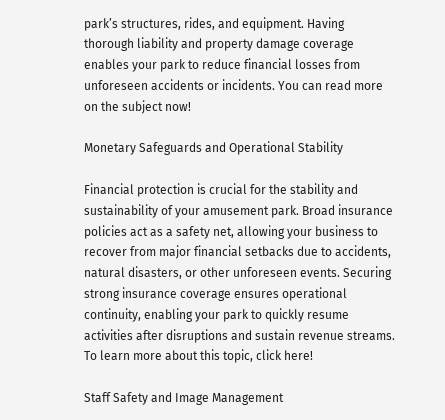park’s structures, rides, and equipment. Having thorough liability and property damage coverage enables your park to reduce financial losses from unforeseen accidents or incidents. You can read more on the subject now!

Monetary Safeguards and Operational Stability

Financial protection is crucial for the stability and sustainability of your amusement park. Broad insurance policies act as a safety net, allowing your business to recover from major financial setbacks due to accidents, natural disasters, or other unforeseen events. Securing strong insurance coverage ensures operational continuity, enabling your park to quickly resume activities after disruptions and sustain revenue streams. To learn more about this topic, click here!

Staff Safety and Image Management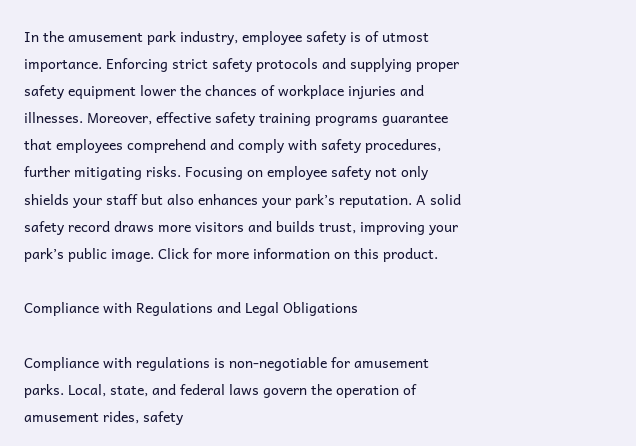In the amusement park industry, employee safety is of utmost importance. Enforcing strict safety protocols and supplying proper safety equipment lower the chances of workplace injuries and illnesses. Moreover, effective safety training programs guarantee that employees comprehend and comply with safety procedures, further mitigating risks. Focusing on employee safety not only shields your staff but also enhances your park’s reputation. A solid safety record draws more visitors and builds trust, improving your park’s public image. Click for more information on this product.

Compliance with Regulations and Legal Obligations

Compliance with regulations is non-negotiable for amusement parks. Local, state, and federal laws govern the operation of amusement rides, safety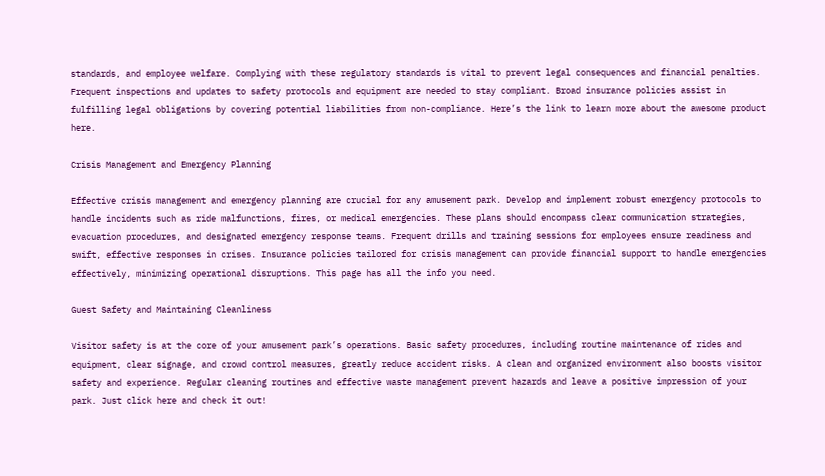standards, and employee welfare. Complying with these regulatory standards is vital to prevent legal consequences and financial penalties. Frequent inspections and updates to safety protocols and equipment are needed to stay compliant. Broad insurance policies assist in fulfilling legal obligations by covering potential liabilities from non-compliance. Here’s the link to learn more about the awesome product here.

Crisis Management and Emergency Planning

Effective crisis management and emergency planning are crucial for any amusement park. Develop and implement robust emergency protocols to handle incidents such as ride malfunctions, fires, or medical emergencies. These plans should encompass clear communication strategies, evacuation procedures, and designated emergency response teams. Frequent drills and training sessions for employees ensure readiness and swift, effective responses in crises. Insurance policies tailored for crisis management can provide financial support to handle emergencies effectively, minimizing operational disruptions. This page has all the info you need.

Guest Safety and Maintaining Cleanliness

Visitor safety is at the core of your amusement park’s operations. Basic safety procedures, including routine maintenance of rides and equipment, clear signage, and crowd control measures, greatly reduce accident risks. A clean and organized environment also boosts visitor safety and experience. Regular cleaning routines and effective waste management prevent hazards and leave a positive impression of your park. Just click here and check it out!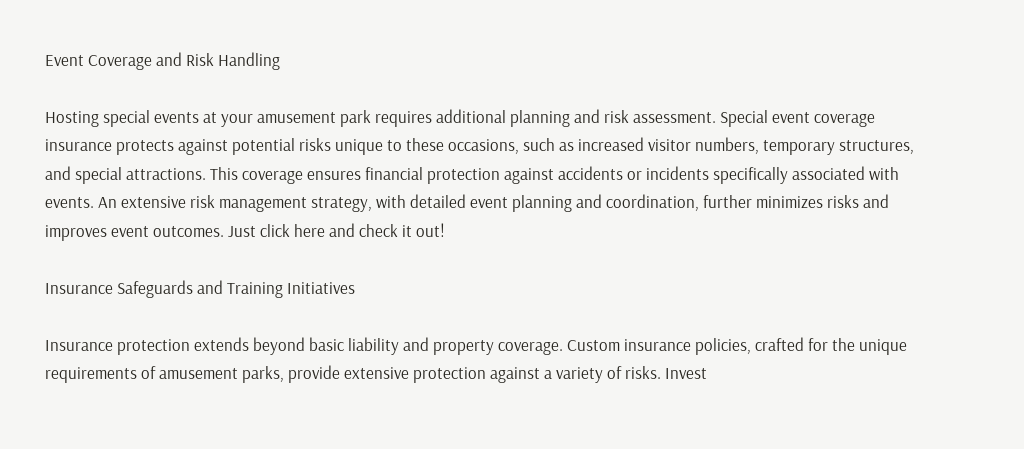Event Coverage and Risk Handling

Hosting special events at your amusement park requires additional planning and risk assessment. Special event coverage insurance protects against potential risks unique to these occasions, such as increased visitor numbers, temporary structures, and special attractions. This coverage ensures financial protection against accidents or incidents specifically associated with events. An extensive risk management strategy, with detailed event planning and coordination, further minimizes risks and improves event outcomes. Just click here and check it out!

Insurance Safeguards and Training Initiatives

Insurance protection extends beyond basic liability and property coverage. Custom insurance policies, crafted for the unique requirements of amusement parks, provide extensive protection against a variety of risks. Invest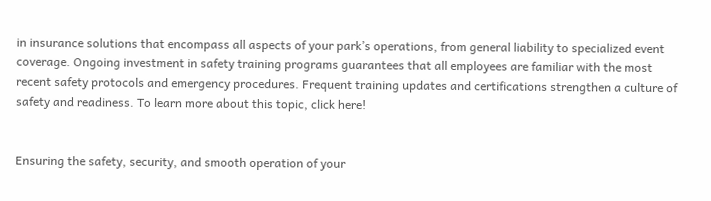in insurance solutions that encompass all aspects of your park’s operations, from general liability to specialized event coverage. Ongoing investment in safety training programs guarantees that all employees are familiar with the most recent safety protocols and emergency procedures. Frequent training updates and certifications strengthen a culture of safety and readiness. To learn more about this topic, click here!


Ensuring the safety, security, and smooth operation of your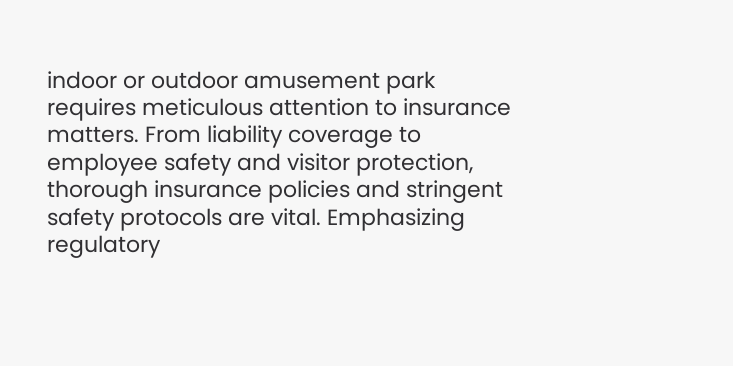indoor or outdoor amusement park requires meticulous attention to insurance matters. From liability coverage to employee safety and visitor protection, thorough insurance policies and stringent safety protocols are vital. Emphasizing regulatory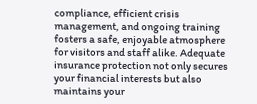compliance, efficient crisis management, and ongoing training fosters a safe, enjoyable atmosphere for visitors and staff alike. Adequate insurance protection not only secures your financial interests but also maintains your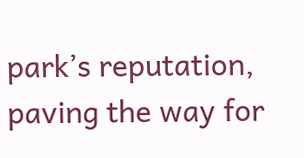park’s reputation, paving the way for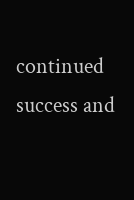continued success and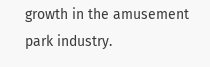growth in the amusement park industry.